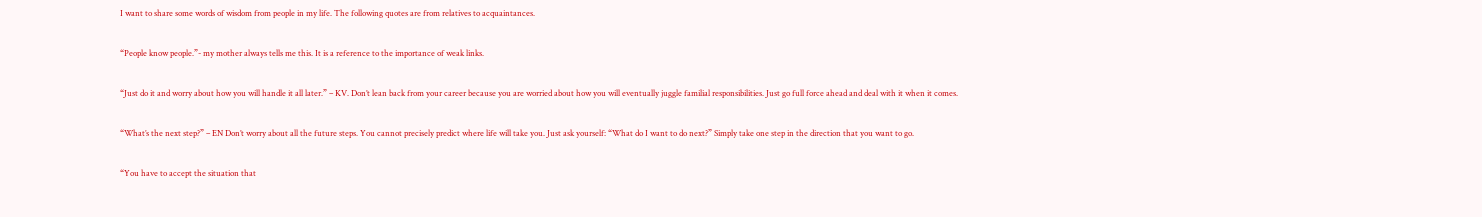I want to share some words of wisdom from people in my life. The following quotes are from relatives to acquaintances.

“People know people.”- my mother always tells me this. It is a reference to the importance of weak links.

“Just do it and worry about how you will handle it all later.” – KV. Don’t lean back from your career because you are worried about how you will eventually juggle familial responsibilities. Just go full force ahead and deal with it when it comes.

“What’s the next step?” – EN Don’t worry about all the future steps. You cannot precisely predict where life will take you. Just ask yourself: “What do I want to do next?” Simply take one step in the direction that you want to go.

“You have to accept the situation that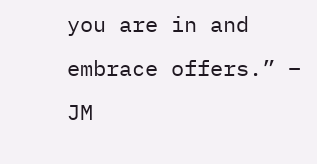you are in and embrace offers.” – JM